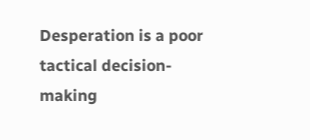Desperation is a poor tactical decision-making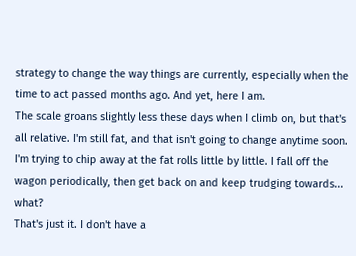strategy to change the way things are currently, especially when the time to act passed months ago. And yet, here I am.
The scale groans slightly less these days when I climb on, but that's all relative. I'm still fat, and that isn't going to change anytime soon. I'm trying to chip away at the fat rolls little by little. I fall off the wagon periodically, then get back on and keep trudging towards... what?
That's just it. I don't have a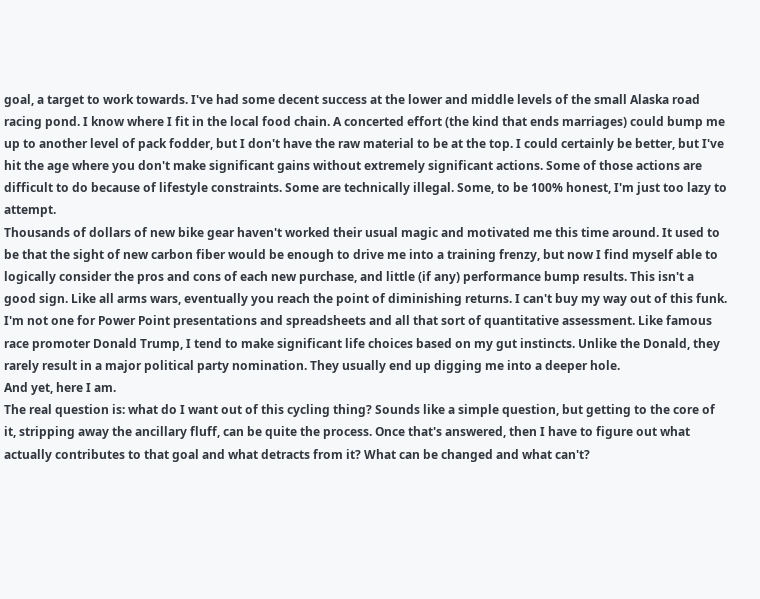goal, a target to work towards. I've had some decent success at the lower and middle levels of the small Alaska road racing pond. I know where I fit in the local food chain. A concerted effort (the kind that ends marriages) could bump me up to another level of pack fodder, but I don't have the raw material to be at the top. I could certainly be better, but I've hit the age where you don't make significant gains without extremely significant actions. Some of those actions are difficult to do because of lifestyle constraints. Some are technically illegal. Some, to be 100% honest, I'm just too lazy to attempt.
Thousands of dollars of new bike gear haven't worked their usual magic and motivated me this time around. It used to be that the sight of new carbon fiber would be enough to drive me into a training frenzy, but now I find myself able to logically consider the pros and cons of each new purchase, and little (if any) performance bump results. This isn't a good sign. Like all arms wars, eventually you reach the point of diminishing returns. I can't buy my way out of this funk.
I'm not one for Power Point presentations and spreadsheets and all that sort of quantitative assessment. Like famous race promoter Donald Trump, I tend to make significant life choices based on my gut instincts. Unlike the Donald, they rarely result in a major political party nomination. They usually end up digging me into a deeper hole.
And yet, here I am.
The real question is: what do I want out of this cycling thing? Sounds like a simple question, but getting to the core of it, stripping away the ancillary fluff, can be quite the process. Once that's answered, then I have to figure out what actually contributes to that goal and what detracts from it? What can be changed and what can't?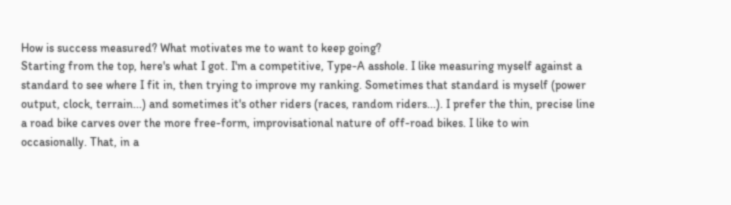How is success measured? What motivates me to want to keep going?
Starting from the top, here's what I got. I'm a competitive, Type-A asshole. I like measuring myself against a standard to see where I fit in, then trying to improve my ranking. Sometimes that standard is myself (power output, clock, terrain...) and sometimes it's other riders (races, random riders...). I prefer the thin, precise line a road bike carves over the more free-form, improvisational nature of off-road bikes. I like to win occasionally. That, in a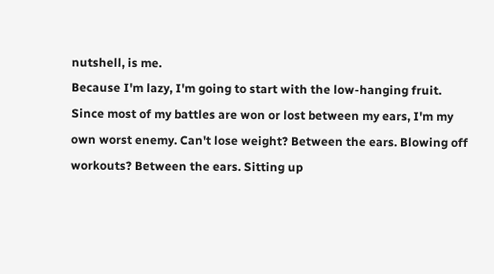nutshell, is me.
Because I'm lazy, I'm going to start with the low-hanging fruit. Since most of my battles are won or lost between my ears, I'm my own worst enemy. Can't lose weight? Between the ears. Blowing off workouts? Between the ears. Sitting up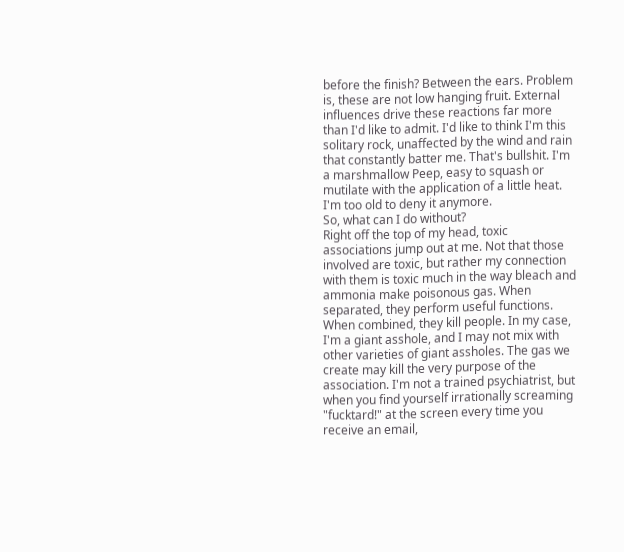before the finish? Between the ears. Problem is, these are not low hanging fruit. External influences drive these reactions far more than I'd like to admit. I'd like to think I'm this solitary rock, unaffected by the wind and rain that constantly batter me. That's bullshit. I'm a marshmallow Peep, easy to squash or mutilate with the application of a little heat. I'm too old to deny it anymore.
So, what can I do without?
Right off the top of my head, toxic associations jump out at me. Not that those involved are toxic, but rather my connection with them is toxic much in the way bleach and ammonia make poisonous gas. When separated, they perform useful functions. When combined, they kill people. In my case, I'm a giant asshole, and I may not mix with other varieties of giant assholes. The gas we create may kill the very purpose of the association. I'm not a trained psychiatrist, but when you find yourself irrationally screaming "fucktard!" at the screen every time you receive an email,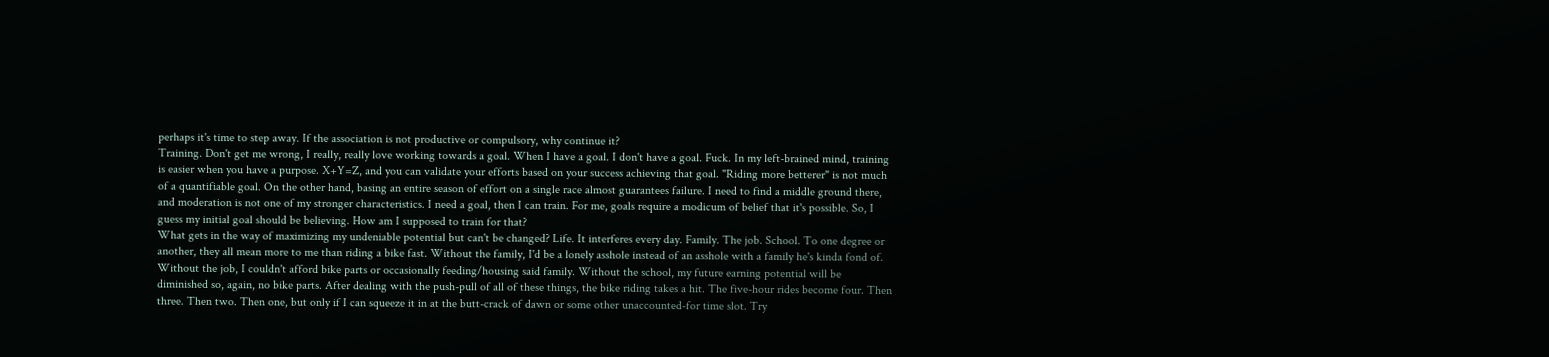perhaps it's time to step away. If the association is not productive or compulsory, why continue it?
Training. Don't get me wrong, I really, really love working towards a goal. When I have a goal. I don't have a goal. Fuck. In my left-brained mind, training is easier when you have a purpose. X+Y=Z, and you can validate your efforts based on your success achieving that goal. "Riding more betterer" is not much of a quantifiable goal. On the other hand, basing an entire season of effort on a single race almost guarantees failure. I need to find a middle ground there, and moderation is not one of my stronger characteristics. I need a goal, then I can train. For me, goals require a modicum of belief that it's possible. So, I guess my initial goal should be believing. How am I supposed to train for that?
What gets in the way of maximizing my undeniable potential but can't be changed? Life. It interferes every day. Family. The job. School. To one degree or another, they all mean more to me than riding a bike fast. Without the family, I'd be a lonely asshole instead of an asshole with a family he's kinda fond of. Without the job, I couldn't afford bike parts or occasionally feeding/housing said family. Without the school, my future earning potential will be diminished so, again, no bike parts. After dealing with the push-pull of all of these things, the bike riding takes a hit. The five-hour rides become four. Then three. Then two. Then one, but only if I can squeeze it in at the butt-crack of dawn or some other unaccounted-for time slot. Try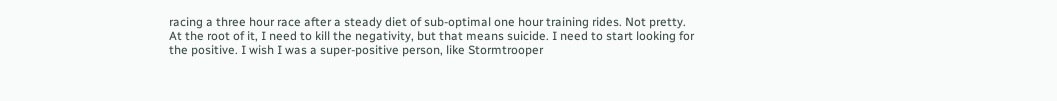racing a three hour race after a steady diet of sub-optimal one hour training rides. Not pretty.
At the root of it, I need to kill the negativity, but that means suicide. I need to start looking for the positive. I wish I was a super-positive person, like Stormtrooper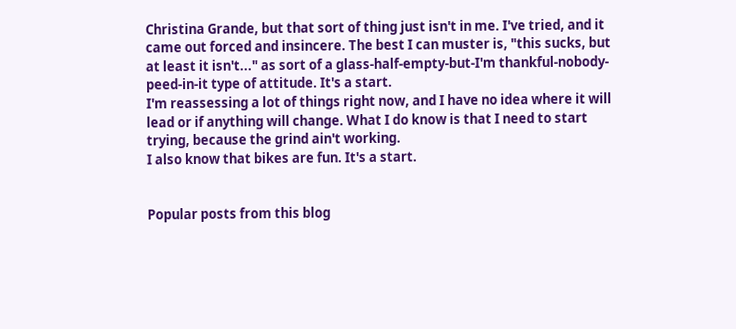Christina Grande, but that sort of thing just isn't in me. I've tried, and it came out forced and insincere. The best I can muster is, "this sucks, but at least it isn't..." as sort of a glass-half-empty-but-I'm thankful-nobody-peed-in-it type of attitude. It's a start.
I'm reassessing a lot of things right now, and I have no idea where it will lead or if anything will change. What I do know is that I need to start trying, because the grind ain't working.
I also know that bikes are fun. It's a start.


Popular posts from this blog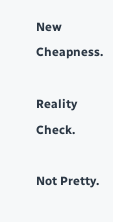New Cheapness.

Reality Check.

Not Pretty.